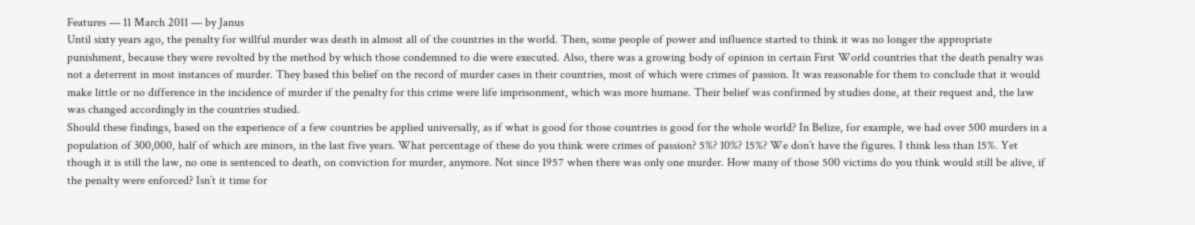Features — 11 March 2011 — by Janus
Until sixty years ago, the penalty for willful murder was death in almost all of the countries in the world. Then, some people of power and influence started to think it was no longer the appropriate punishment, because they were revolted by the method by which those condemned to die were executed. Also, there was a growing body of opinion in certain First World countries that the death penalty was not a deterrent in most instances of murder. They based this belief on the record of murder cases in their countries, most of which were crimes of passion. It was reasonable for them to conclude that it would make little or no difference in the incidence of murder if the penalty for this crime were life imprisonment, which was more humane. Their belief was confirmed by studies done, at their request and, the law was changed accordingly in the countries studied.
Should these findings, based on the experience of a few countries be applied universally, as if what is good for those countries is good for the whole world? In Belize, for example, we had over 500 murders in a population of 300,000, half of which are minors, in the last five years. What percentage of these do you think were crimes of passion? 5%? 10%? 15%? We don’t have the figures. I think less than 15%. Yet though it is still the law, no one is sentenced to death, on conviction for murder, anymore. Not since 1957 when there was only one murder. How many of those 500 victims do you think would still be alive, if the penalty were enforced? Isn’t it time for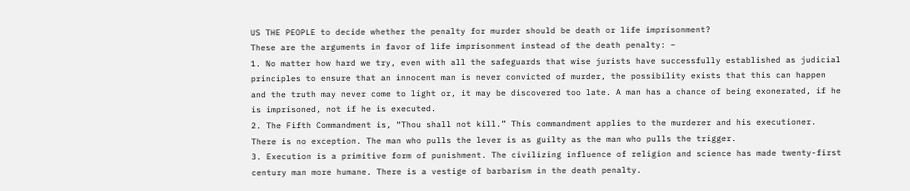US THE PEOPLE to decide whether the penalty for murder should be death or life imprisonment?
These are the arguments in favor of life imprisonment instead of the death penalty: –
1. No matter how hard we try, even with all the safeguards that wise jurists have successfully established as judicial principles to ensure that an innocent man is never convicted of murder, the possibility exists that this can happen and the truth may never come to light or, it may be discovered too late. A man has a chance of being exonerated, if he is imprisoned, not if he is executed.
2. The Fifth Commandment is, “Thou shall not kill.” This commandment applies to the murderer and his executioner. There is no exception. The man who pulls the lever is as guilty as the man who pulls the trigger.
3. Execution is a primitive form of punishment. The civilizing influence of religion and science has made twenty-first century man more humane. There is a vestige of barbarism in the death penalty.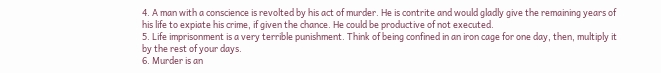4. A man with a conscience is revolted by his act of murder. He is contrite and would gladly give the remaining years of his life to expiate his crime, if given the chance. He could be productive of not executed.
5. Life imprisonment is a very terrible punishment. Think of being confined in an iron cage for one day, then, multiply it by the rest of your days.
6. Murder is an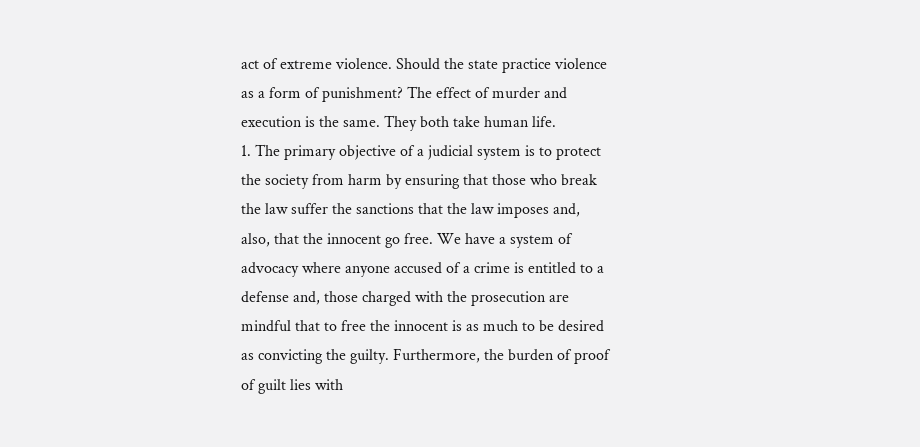act of extreme violence. Should the state practice violence as a form of punishment? The effect of murder and execution is the same. They both take human life.
1. The primary objective of a judicial system is to protect the society from harm by ensuring that those who break the law suffer the sanctions that the law imposes and, also, that the innocent go free. We have a system of advocacy where anyone accused of a crime is entitled to a defense and, those charged with the prosecution are mindful that to free the innocent is as much to be desired as convicting the guilty. Furthermore, the burden of proof of guilt lies with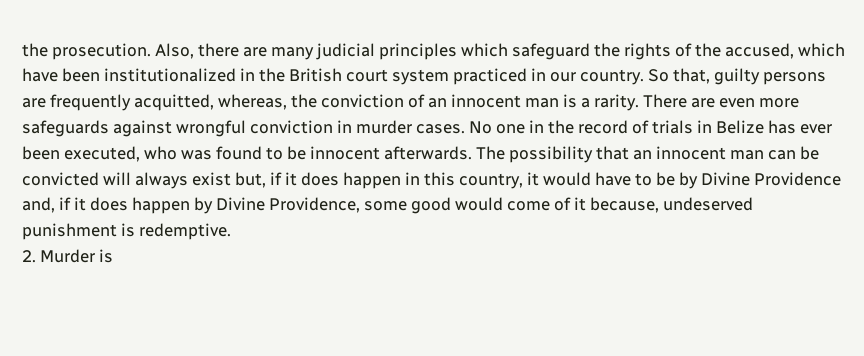the prosecution. Also, there are many judicial principles which safeguard the rights of the accused, which have been institutionalized in the British court system practiced in our country. So that, guilty persons are frequently acquitted, whereas, the conviction of an innocent man is a rarity. There are even more safeguards against wrongful conviction in murder cases. No one in the record of trials in Belize has ever been executed, who was found to be innocent afterwards. The possibility that an innocent man can be convicted will always exist but, if it does happen in this country, it would have to be by Divine Providence and, if it does happen by Divine Providence, some good would come of it because, undeserved punishment is redemptive.
2. Murder is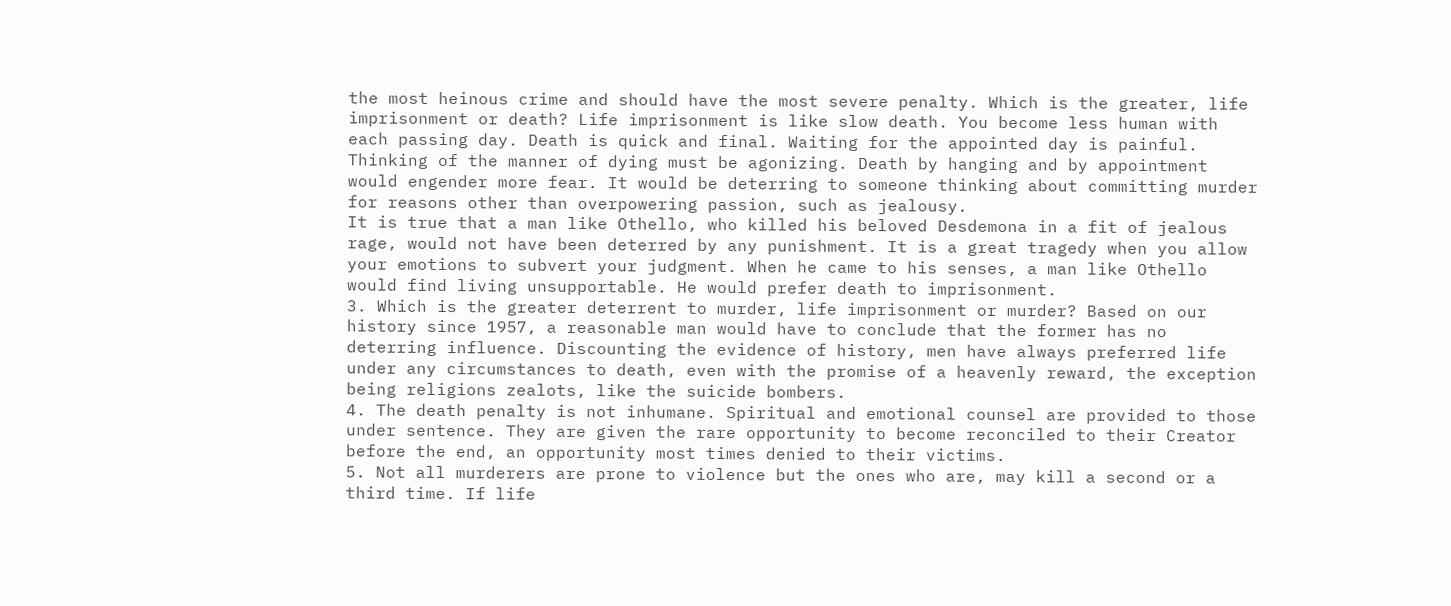the most heinous crime and should have the most severe penalty. Which is the greater, life imprisonment or death? Life imprisonment is like slow death. You become less human with each passing day. Death is quick and final. Waiting for the appointed day is painful. Thinking of the manner of dying must be agonizing. Death by hanging and by appointment would engender more fear. It would be deterring to someone thinking about committing murder for reasons other than overpowering passion, such as jealousy.
It is true that a man like Othello, who killed his beloved Desdemona in a fit of jealous rage, would not have been deterred by any punishment. It is a great tragedy when you allow your emotions to subvert your judgment. When he came to his senses, a man like Othello would find living unsupportable. He would prefer death to imprisonment.
3. Which is the greater deterrent to murder, life imprisonment or murder? Based on our history since 1957, a reasonable man would have to conclude that the former has no deterring influence. Discounting the evidence of history, men have always preferred life
under any circumstances to death, even with the promise of a heavenly reward, the exception being religions zealots, like the suicide bombers.
4. The death penalty is not inhumane. Spiritual and emotional counsel are provided to those under sentence. They are given the rare opportunity to become reconciled to their Creator before the end, an opportunity most times denied to their victims.
5. Not all murderers are prone to violence but the ones who are, may kill a second or a third time. If life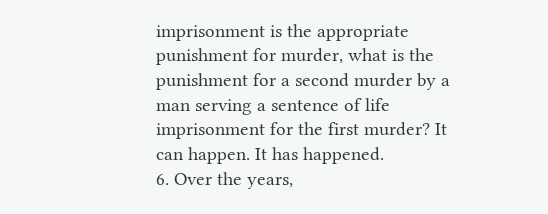imprisonment is the appropriate punishment for murder, what is the punishment for a second murder by a man serving a sentence of life imprisonment for the first murder? It can happen. It has happened.
6. Over the years,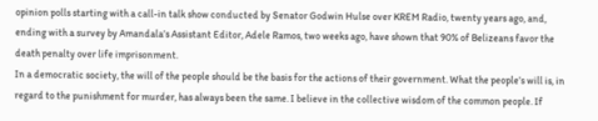opinion polls starting with a call-in talk show conducted by Senator Godwin Hulse over KREM Radio, twenty years ago, and, ending with a survey by Amandala’s Assistant Editor, Adele Ramos, two weeks ago, have shown that 90% of Belizeans favor the death penalty over life imprisonment.
In a democratic society, the will of the people should be the basis for the actions of their government. What the people’s will is, in regard to the punishment for murder, has always been the same. I believe in the collective wisdom of the common people. If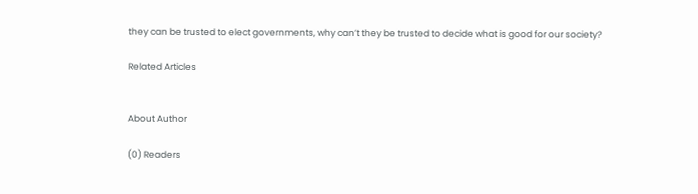they can be trusted to elect governments, why can’t they be trusted to decide what is good for our society?

Related Articles


About Author

(0) Readers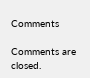Comments

Comments are closed.